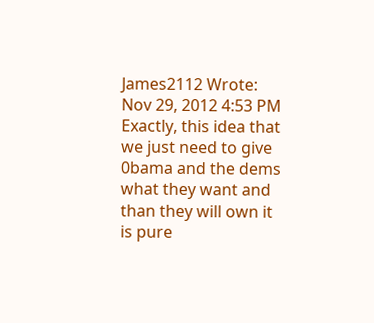James2112 Wrote:
Nov 29, 2012 4:53 PM
Exactly, this idea that we just need to give 0bama and the dems what they want and than they will own it is pure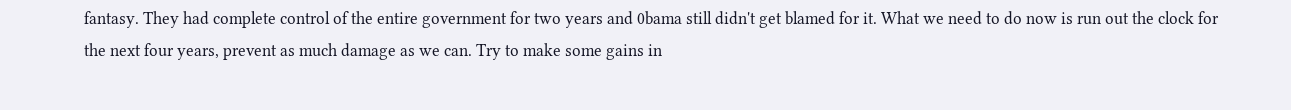fantasy. They had complete control of the entire government for two years and 0bama still didn't get blamed for it. What we need to do now is run out the clock for the next four years, prevent as much damage as we can. Try to make some gains in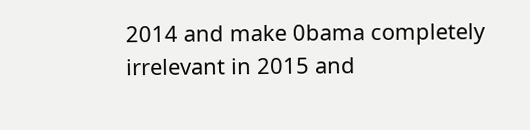2014 and make 0bama completely irrelevant in 2015 and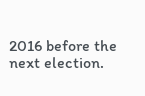2016 before the next election.